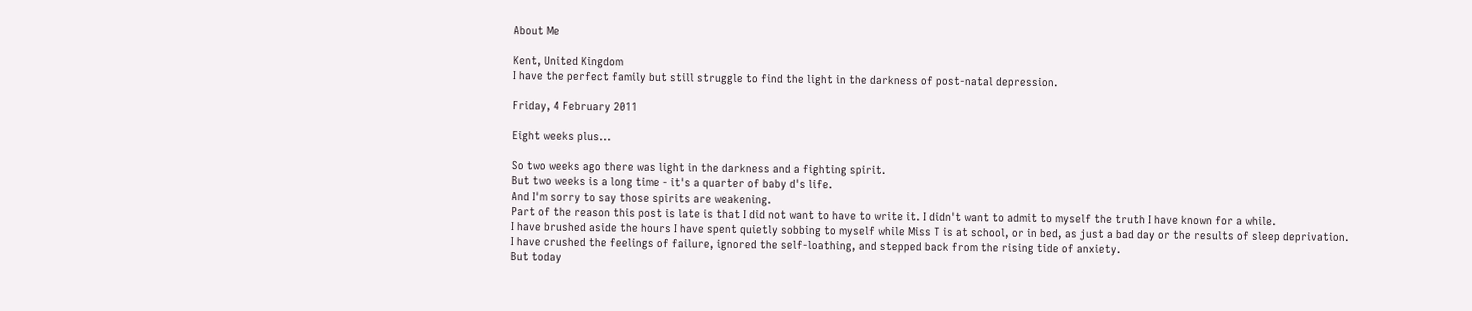About Me

Kent, United Kingdom
I have the perfect family but still struggle to find the light in the darkness of post-natal depression.

Friday, 4 February 2011

Eight weeks plus...

So two weeks ago there was light in the darkness and a fighting spirit.
But two weeks is a long time - it's a quarter of baby d's life.
And I'm sorry to say those spirits are weakening.
Part of the reason this post is late is that I did not want to have to write it. I didn't want to admit to myself the truth I have known for a while.
I have brushed aside the hours I have spent quietly sobbing to myself while Miss T is at school, or in bed, as just a bad day or the results of sleep deprivation.
I have crushed the feelings of failure, ignored the self-loathing, and stepped back from the rising tide of anxiety.
But today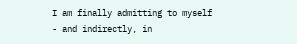I am finally admitting to myself - and indirectly, in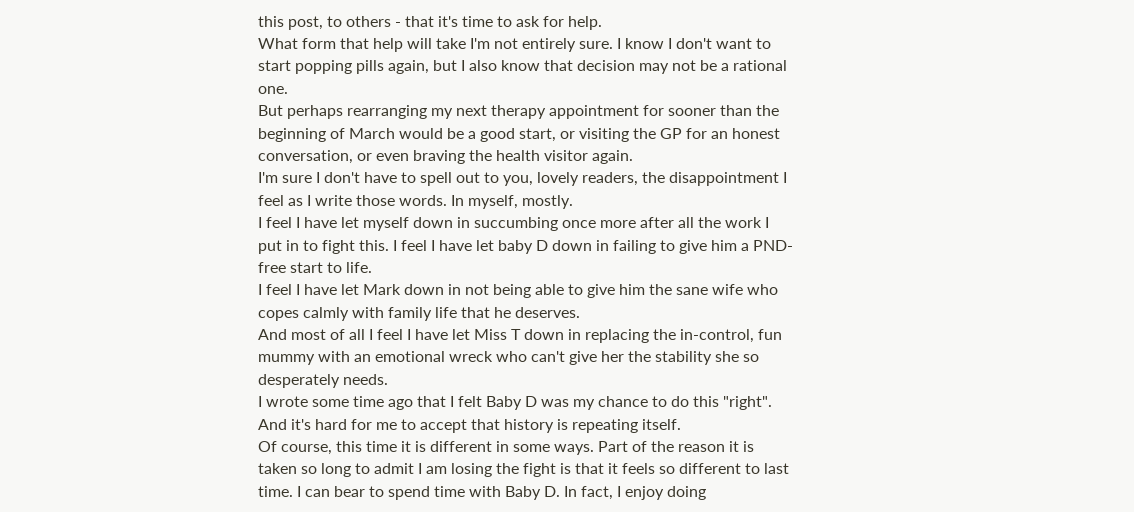this post, to others - that it's time to ask for help.
What form that help will take I'm not entirely sure. I know I don't want to start popping pills again, but I also know that decision may not be a rational one.
But perhaps rearranging my next therapy appointment for sooner than the beginning of March would be a good start, or visiting the GP for an honest conversation, or even braving the health visitor again.
I'm sure I don't have to spell out to you, lovely readers, the disappointment I feel as I write those words. In myself, mostly.
I feel I have let myself down in succumbing once more after all the work I put in to fight this. I feel I have let baby D down in failing to give him a PND-free start to life.
I feel I have let Mark down in not being able to give him the sane wife who copes calmly with family life that he deserves.
And most of all I feel I have let Miss T down in replacing the in-control, fun mummy with an emotional wreck who can't give her the stability she so desperately needs.
I wrote some time ago that I felt Baby D was my chance to do this "right". And it's hard for me to accept that history is repeating itself.
Of course, this time it is different in some ways. Part of the reason it is taken so long to admit I am losing the fight is that it feels so different to last time. I can bear to spend time with Baby D. In fact, I enjoy doing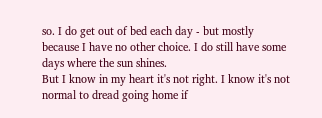so. I do get out of bed each day - but mostly because I have no other choice. I do still have some days where the sun shines.
But I know in my heart it's not right. I know it's not normal to dread going home if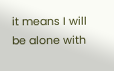it means I will be alone with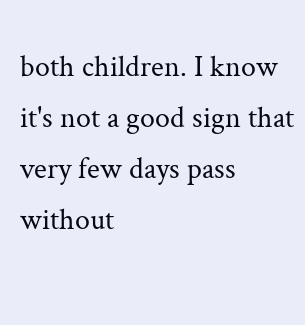both children. I know it's not a good sign that very few days pass without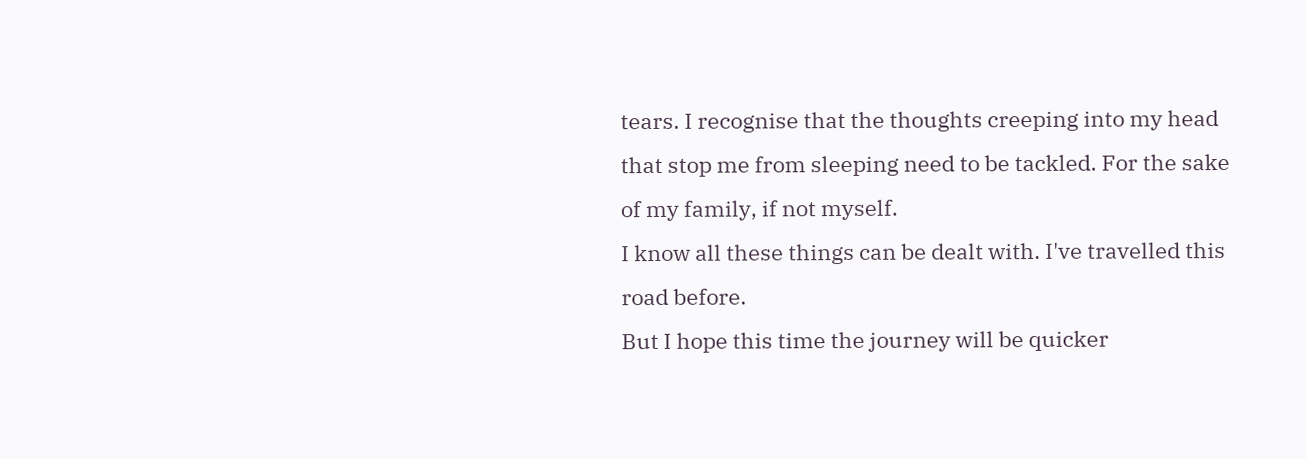tears. I recognise that the thoughts creeping into my head that stop me from sleeping need to be tackled. For the sake of my family, if not myself.
I know all these things can be dealt with. I've travelled this road before.
But I hope this time the journey will be quicker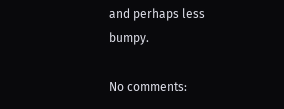and perhaps less bumpy.

No comments: